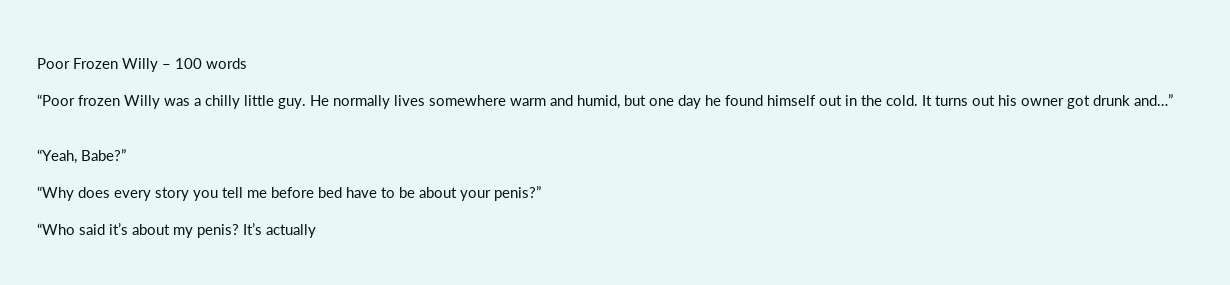Poor Frozen Willy – 100 words

“Poor frozen Willy was a chilly little guy. He normally lives somewhere warm and humid, but one day he found himself out in the cold. It turns out his owner got drunk and…”


“Yeah, Babe?”

“Why does every story you tell me before bed have to be about your penis?”

“Who said it’s about my penis? It’s actually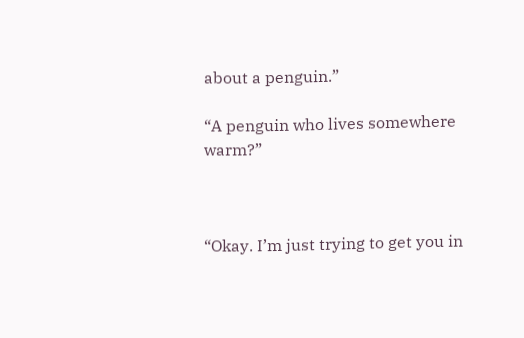about a penguin.”

“A penguin who lives somewhere warm?”



“Okay. I’m just trying to get you in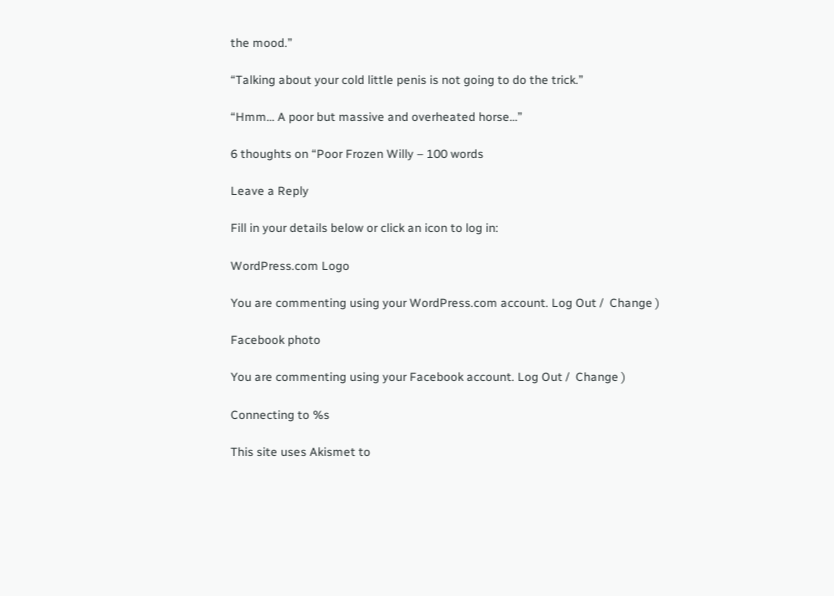the mood.”

“Talking about your cold little penis is not going to do the trick.”

“Hmm… A poor but massive and overheated horse…”

6 thoughts on “Poor Frozen Willy – 100 words

Leave a Reply

Fill in your details below or click an icon to log in:

WordPress.com Logo

You are commenting using your WordPress.com account. Log Out /  Change )

Facebook photo

You are commenting using your Facebook account. Log Out /  Change )

Connecting to %s

This site uses Akismet to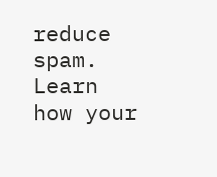reduce spam. Learn how your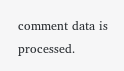comment data is processed.